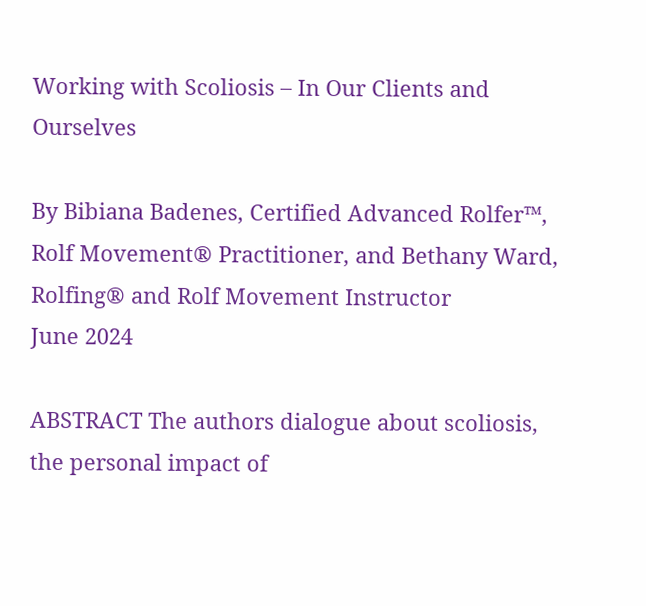Working with Scoliosis – In Our Clients and Ourselves

By Bibiana Badenes, Certified Advanced Rolfer™, Rolf Movement® Practitioner, and Bethany Ward, Rolfing® and Rolf Movement Instructor
June 2024

ABSTRACT The authors dialogue about scoliosis, the personal impact of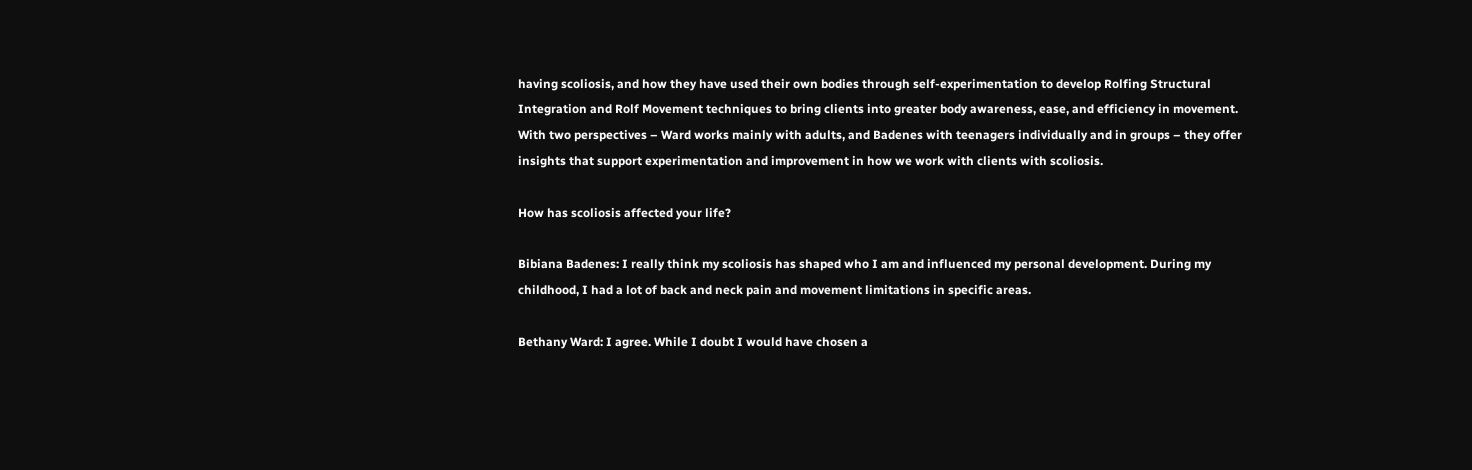having scoliosis, and how they have used their own bodies through self-experimentation to develop Rolfing Structural Integration and Rolf Movement techniques to bring clients into greater body awareness, ease, and efficiency in movement. With two perspectives – Ward works mainly with adults, and Badenes with teenagers individually and in groups – they offer insights that support experimentation and improvement in how we work with clients with scoliosis.

How has scoliosis affected your life?

Bibiana Badenes: I really think my scoliosis has shaped who I am and influenced my personal development. During my childhood, I had a lot of back and neck pain and movement limitations in specific areas.

Bethany Ward: I agree. While I doubt I would have chosen a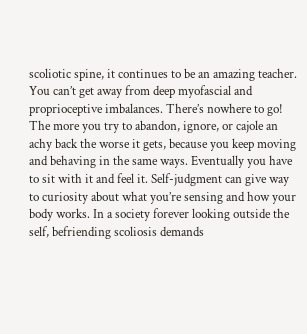scoliotic spine, it continues to be an amazing teacher. You can’t get away from deep myofascial and proprioceptive imbalances. There’s nowhere to go! The more you try to abandon, ignore, or cajole an achy back the worse it gets, because you keep moving and behaving in the same ways. Eventually you have to sit with it and feel it. Self-judgment can give way to curiosity about what you’re sensing and how your body works. In a society forever looking outside the self, befriending scoliosis demands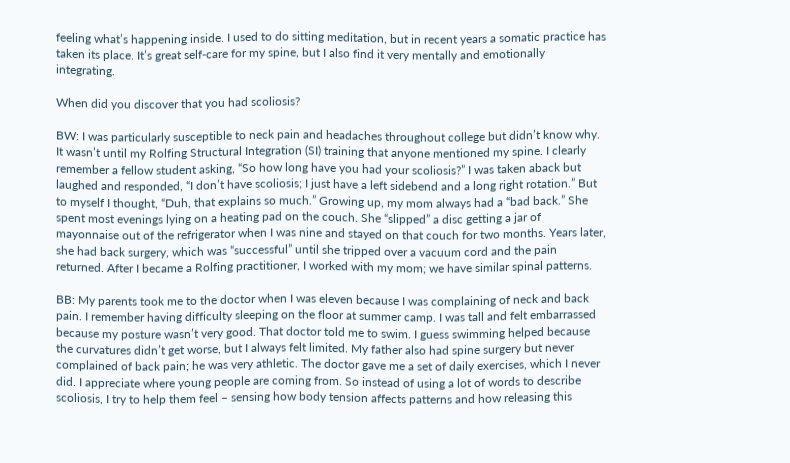feeling what’s happening inside. I used to do sitting meditation, but in recent years a somatic practice has taken its place. It’s great self-care for my spine, but I also find it very mentally and emotionally integrating.

When did you discover that you had scoliosis?

BW: I was particularly susceptible to neck pain and headaches throughout college but didn’t know why. It wasn’t until my Rolfing Structural Integration (SI) training that anyone mentioned my spine. I clearly remember a fellow student asking, “So how long have you had your scoliosis?” I was taken aback but laughed and responded, “I don’t have scoliosis; I just have a left sidebend and a long right rotation.” But to myself I thought, “Duh, that explains so much.” Growing up, my mom always had a “bad back.” She spent most evenings lying on a heating pad on the couch. She “slipped” a disc getting a jar of mayonnaise out of the refrigerator when I was nine and stayed on that couch for two months. Years later, she had back surgery, which was “successful” until she tripped over a vacuum cord and the pain returned. After I became a Rolfing practitioner, I worked with my mom; we have similar spinal patterns.

BB: My parents took me to the doctor when I was eleven because I was complaining of neck and back pain. I remember having difficulty sleeping on the floor at summer camp. I was tall and felt embarrassed because my posture wasn’t very good. That doctor told me to swim. I guess swimming helped because the curvatures didn’t get worse, but I always felt limited. My father also had spine surgery but never complained of back pain; he was very athletic. The doctor gave me a set of daily exercises, which I never did. I appreciate where young people are coming from. So instead of using a lot of words to describe scoliosis, I try to help them feel – sensing how body tension affects patterns and how releasing this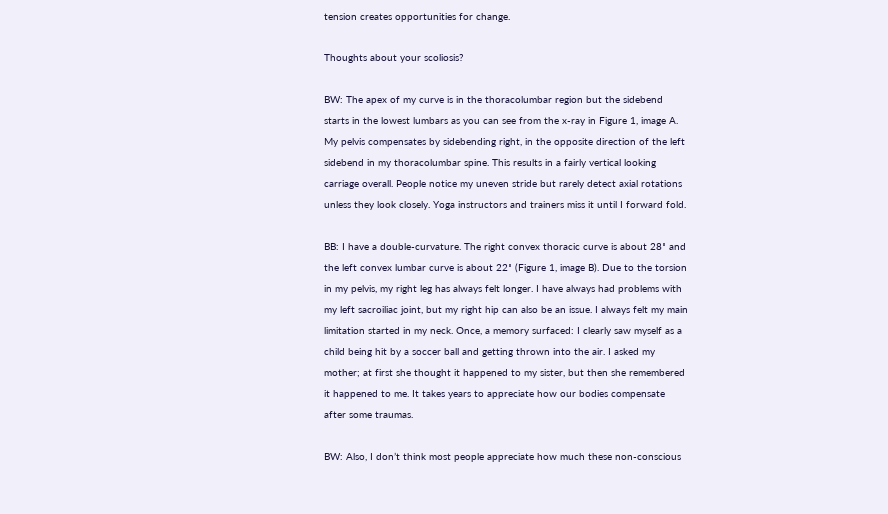tension creates opportunities for change.

Thoughts about your scoliosis?

BW: The apex of my curve is in the thoracolumbar region but the sidebend starts in the lowest lumbars as you can see from the x-ray in Figure 1, image A. My pelvis compensates by sidebending right, in the opposite direction of the left sidebend in my thoracolumbar spine. This results in a fairly vertical looking carriage overall. People notice my uneven stride but rarely detect axial rotations unless they look closely. Yoga instructors and trainers miss it until I forward fold.

BB: I have a double-curvature. The right convex thoracic curve is about 28˚ and the left convex lumbar curve is about 22˚ (Figure 1, image B). Due to the torsion in my pelvis, my right leg has always felt longer. I have always had problems with my left sacroiliac joint, but my right hip can also be an issue. I always felt my main limitation started in my neck. Once, a memory surfaced: I clearly saw myself as a child being hit by a soccer ball and getting thrown into the air. I asked my mother; at first she thought it happened to my sister, but then she remembered it happened to me. It takes years to appreciate how our bodies compensate after some traumas.

BW: Also, I don’t think most people appreciate how much these non-conscious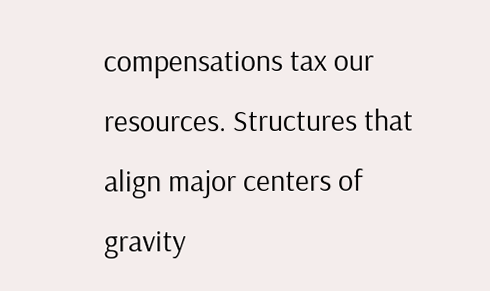compensations tax our resources. Structures that align major centers of gravity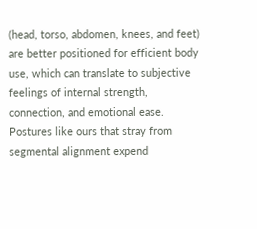(head, torso, abdomen, knees, and feet) are better positioned for efficient body use, which can translate to subjective feelings of internal strength, connection, and emotional ease. Postures like ours that stray from segmental alignment expend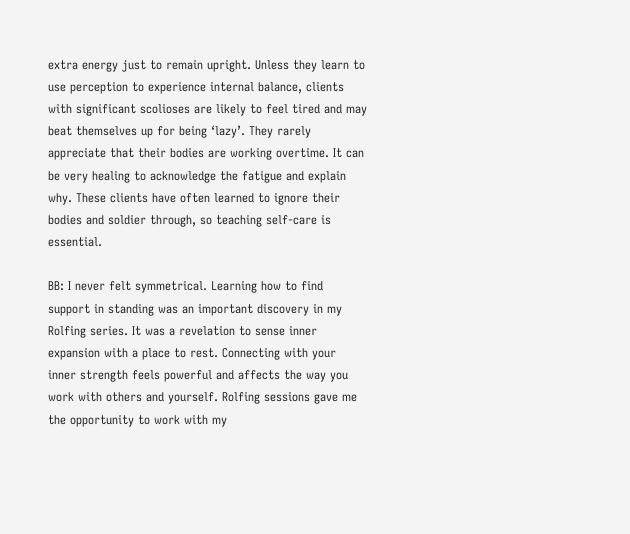extra energy just to remain upright. Unless they learn to use perception to experience internal balance, clients with significant scolioses are likely to feel tired and may beat themselves up for being ‘lazy’. They rarely appreciate that their bodies are working overtime. It can be very healing to acknowledge the fatigue and explain why. These clients have often learned to ignore their bodies and soldier through, so teaching self-care is essential.

BB: I never felt symmetrical. Learning how to find support in standing was an important discovery in my Rolfing series. It was a revelation to sense inner expansion with a place to rest. Connecting with your inner strength feels powerful and affects the way you work with others and yourself. Rolfing sessions gave me the opportunity to work with my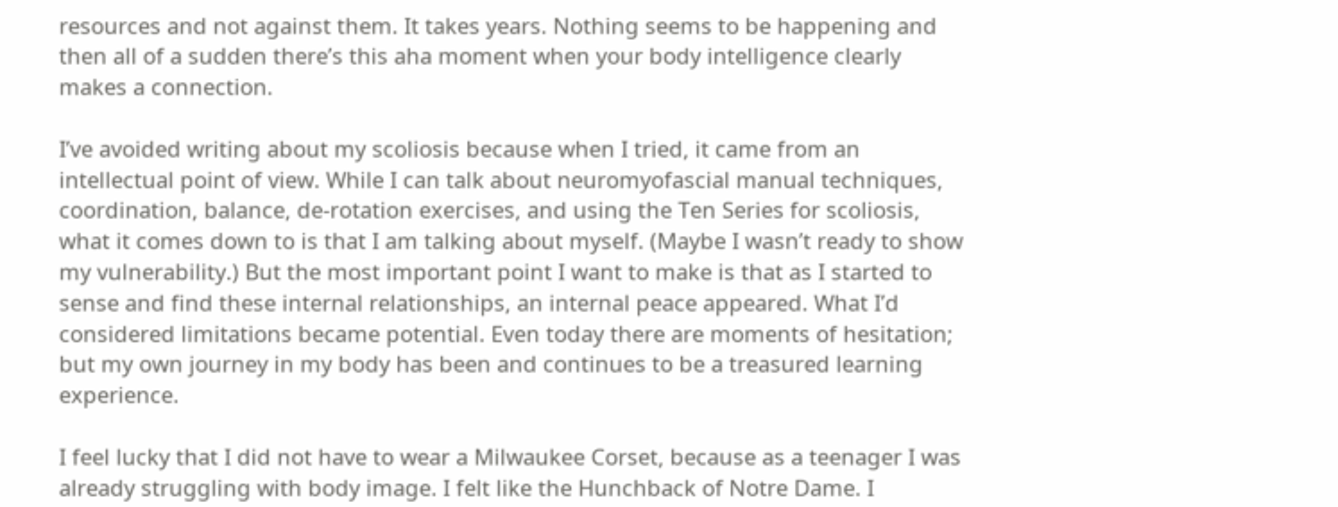resources and not against them. It takes years. Nothing seems to be happening and then all of a sudden there’s this aha moment when your body intelligence clearly makes a connection.

I’ve avoided writing about my scoliosis because when I tried, it came from an intellectual point of view. While I can talk about neuromyofascial manual techniques, coordination, balance, de-rotation exercises, and using the Ten Series for scoliosis, what it comes down to is that I am talking about myself. (Maybe I wasn’t ready to show my vulnerability.) But the most important point I want to make is that as I started to sense and find these internal relationships, an internal peace appeared. What I’d considered limitations became potential. Even today there are moments of hesitation; but my own journey in my body has been and continues to be a treasured learning experience.

I feel lucky that I did not have to wear a Milwaukee Corset, because as a teenager I was already struggling with body image. I felt like the Hunchback of Notre Dame. I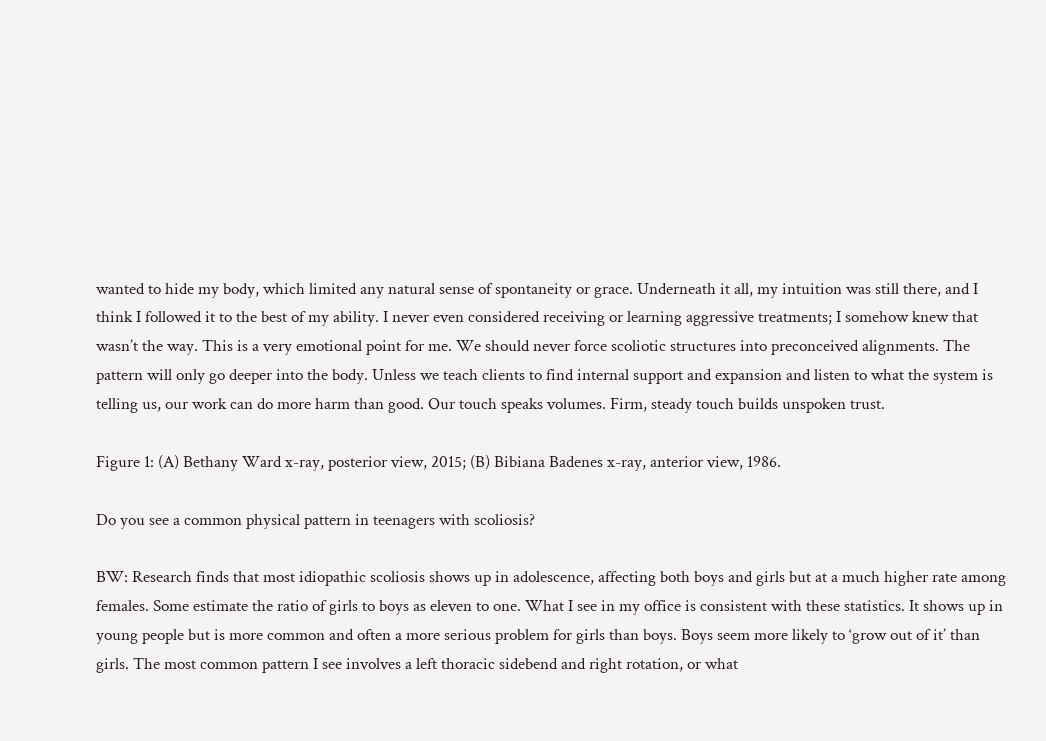wanted to hide my body, which limited any natural sense of spontaneity or grace. Underneath it all, my intuition was still there, and I think I followed it to the best of my ability. I never even considered receiving or learning aggressive treatments; I somehow knew that wasn’t the way. This is a very emotional point for me. We should never force scoliotic structures into preconceived alignments. The pattern will only go deeper into the body. Unless we teach clients to find internal support and expansion and listen to what the system is telling us, our work can do more harm than good. Our touch speaks volumes. Firm, steady touch builds unspoken trust.

Figure 1: (A) Bethany Ward x-ray, posterior view, 2015; (B) Bibiana Badenes x-ray, anterior view, 1986.

Do you see a common physical pattern in teenagers with scoliosis?

BW: Research finds that most idiopathic scoliosis shows up in adolescence, affecting both boys and girls but at a much higher rate among females. Some estimate the ratio of girls to boys as eleven to one. What I see in my office is consistent with these statistics. It shows up in young people but is more common and often a more serious problem for girls than boys. Boys seem more likely to ‘grow out of it’ than girls. The most common pattern I see involves a left thoracic sidebend and right rotation, or what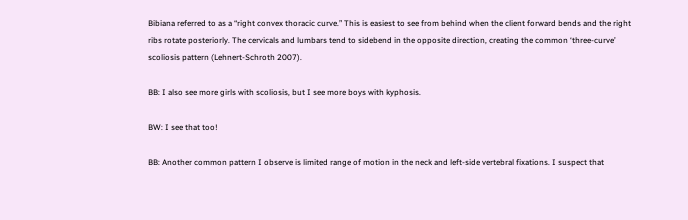Bibiana referred to as a “right convex thoracic curve.” This is easiest to see from behind when the client forward bends and the right ribs rotate posteriorly. The cervicals and lumbars tend to sidebend in the opposite direction, creating the common ‘three-curve’ scoliosis pattern (Lehnert-Schroth 2007).

BB: I also see more girls with scoliosis, but I see more boys with kyphosis.

BW: I see that too!

BB: Another common pattern I observe is limited range of motion in the neck and left-side vertebral fixations. I suspect that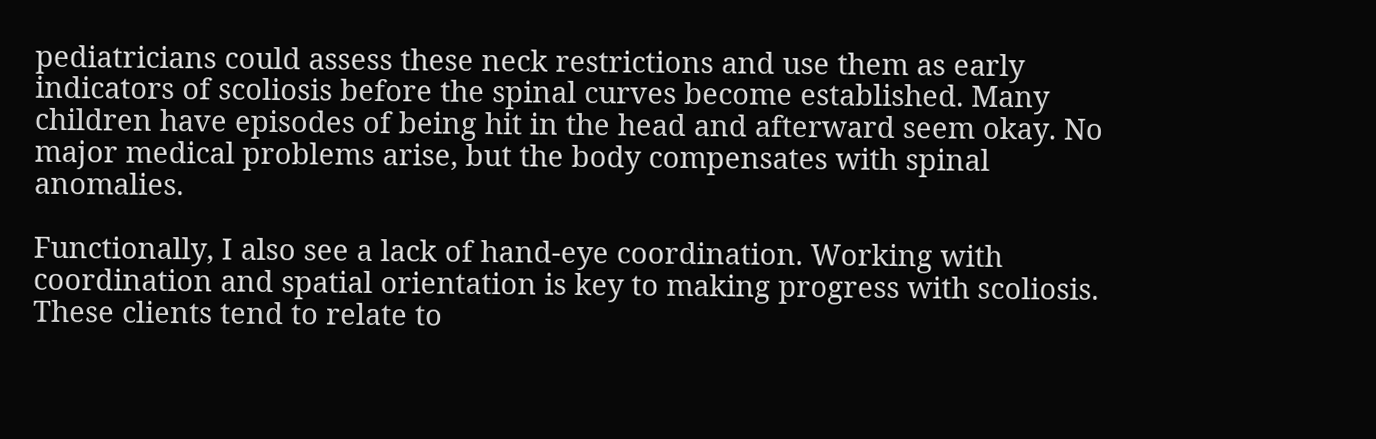pediatricians could assess these neck restrictions and use them as early indicators of scoliosis before the spinal curves become established. Many children have episodes of being hit in the head and afterward seem okay. No major medical problems arise, but the body compensates with spinal anomalies.

Functionally, I also see a lack of hand-eye coordination. Working with coordination and spatial orientation is key to making progress with scoliosis. These clients tend to relate to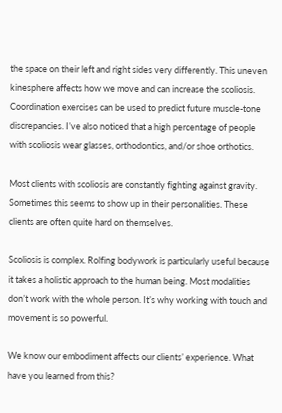the space on their left and right sides very differently. This uneven kinesphere affects how we move and can increase the scoliosis. Coordination exercises can be used to predict future muscle-tone discrepancies. I’ve also noticed that a high percentage of people with scoliosis wear glasses, orthodontics, and/or shoe orthotics.

Most clients with scoliosis are constantly fighting against gravity. Sometimes this seems to show up in their personalities. These clients are often quite hard on themselves.

Scoliosis is complex. Rolfing bodywork is particularly useful because it takes a holistic approach to the human being. Most modalities don’t work with the whole person. It’s why working with touch and movement is so powerful.

We know our embodiment affects our clients’ experience. What have you learned from this?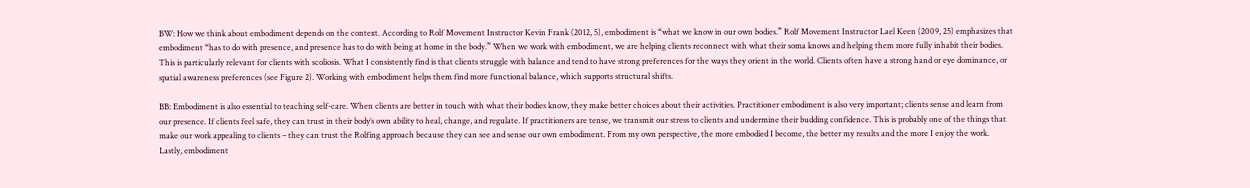BW: How we think about embodiment depends on the context. According to Rolf Movement Instructor Kevin Frank (2012, 5), embodiment is “what we know in our own bodies.” Rolf Movement Instructor Lael Keen (2009, 25) emphasizes that embodiment “has to do with presence, and presence has to do with being at home in the body.” When we work with embodiment, we are helping clients reconnect with what their soma knows and helping them more fully inhabit their bodies. This is particularly relevant for clients with scoliosis. What I consistently find is that clients struggle with balance and tend to have strong preferences for the ways they orient in the world. Clients often have a strong hand or eye dominance, or spatial awareness preferences (see Figure 2). Working with embodiment helps them find more functional balance, which supports structural shifts.

BB: Embodiment is also essential to teaching self-care. When clients are better in touch with what their bodies know, they make better choices about their activities. Practitioner embodiment is also very important; clients sense and learn from our presence. If clients feel safe, they can trust in their body’s own ability to heal, change, and regulate. If practitioners are tense, we transmit our stress to clients and undermine their budding confidence. This is probably one of the things that make our work appealing to clients – they can trust the Rolfing approach because they can see and sense our own embodiment. From my own perspective, the more embodied I become, the better my results and the more I enjoy the work. Lastly, embodiment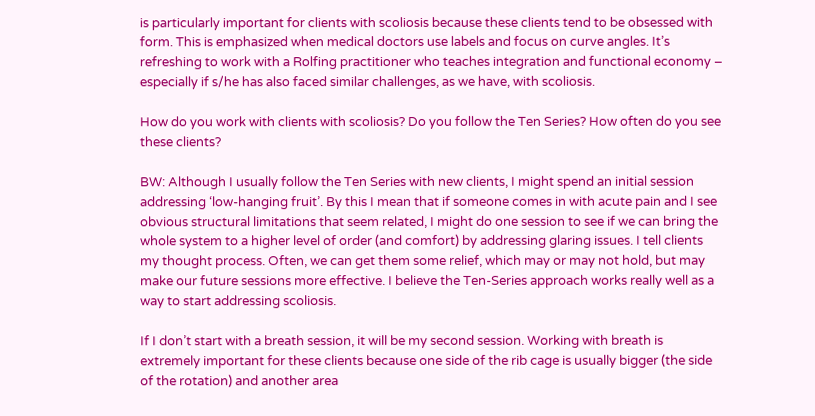is particularly important for clients with scoliosis because these clients tend to be obsessed with form. This is emphasized when medical doctors use labels and focus on curve angles. It’s refreshing to work with a Rolfing practitioner who teaches integration and functional economy – especially if s/he has also faced similar challenges, as we have, with scoliosis.

How do you work with clients with scoliosis? Do you follow the Ten Series? How often do you see these clients?

BW: Although I usually follow the Ten Series with new clients, I might spend an initial session addressing ‘low-hanging fruit’. By this I mean that if someone comes in with acute pain and I see obvious structural limitations that seem related, I might do one session to see if we can bring the whole system to a higher level of order (and comfort) by addressing glaring issues. I tell clients my thought process. Often, we can get them some relief, which may or may not hold, but may make our future sessions more effective. I believe the Ten-Series approach works really well as a way to start addressing scoliosis.

If I don’t start with a breath session, it will be my second session. Working with breath is extremely important for these clients because one side of the rib cage is usually bigger (the side of the rotation) and another area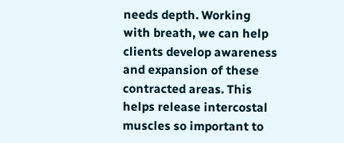needs depth. Working with breath, we can help clients develop awareness and expansion of these contracted areas. This helps release intercostal muscles so important to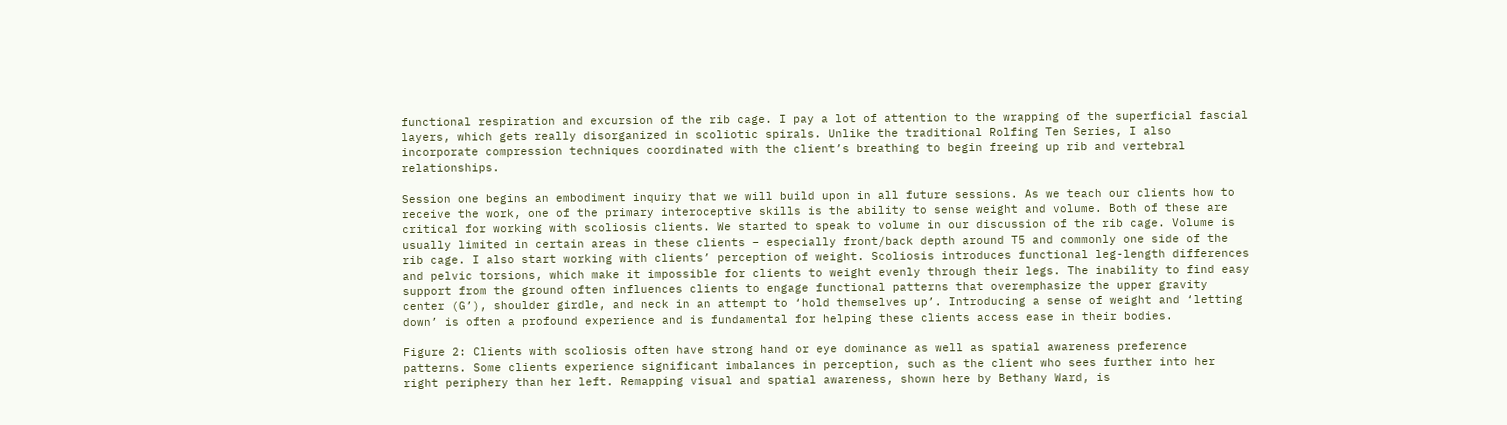functional respiration and excursion of the rib cage. I pay a lot of attention to the wrapping of the superficial fascial layers, which gets really disorganized in scoliotic spirals. Unlike the traditional Rolfing Ten Series, I also incorporate compression techniques coordinated with the client’s breathing to begin freeing up rib and vertebral relationships.

Session one begins an embodiment inquiry that we will build upon in all future sessions. As we teach our clients how to receive the work, one of the primary interoceptive skills is the ability to sense weight and volume. Both of these are critical for working with scoliosis clients. We started to speak to volume in our discussion of the rib cage. Volume is usually limited in certain areas in these clients – especially front/back depth around T5 and commonly one side of the rib cage. I also start working with clients’ perception of weight. Scoliosis introduces functional leg-length differences and pelvic torsions, which make it impossible for clients to weight evenly through their legs. The inability to find easy support from the ground often influences clients to engage functional patterns that overemphasize the upper gravity center (G’), shoulder girdle, and neck in an attempt to ‘hold themselves up’. Introducing a sense of weight and ‘letting down’ is often a profound experience and is fundamental for helping these clients access ease in their bodies.

Figure 2: Clients with scoliosis often have strong hand or eye dominance as well as spatial awareness preference patterns. Some clients experience significant imbalances in perception, such as the client who sees further into her right periphery than her left. Remapping visual and spatial awareness, shown here by Bethany Ward, is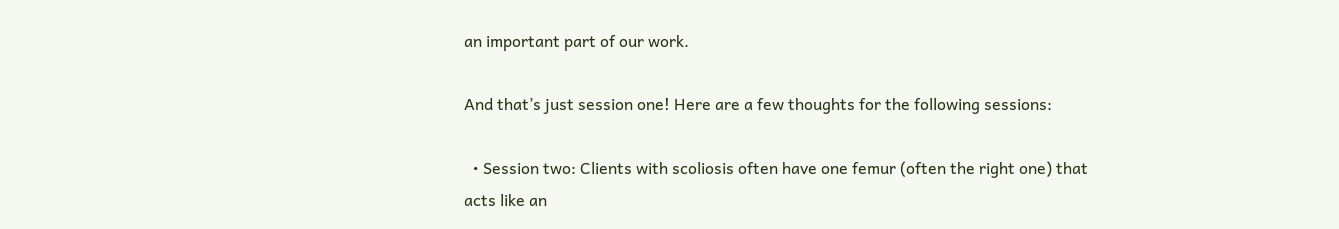an important part of our work.

And that’s just session one! Here are a few thoughts for the following sessions:

  • Session two: Clients with scoliosis often have one femur (often the right one) that acts like an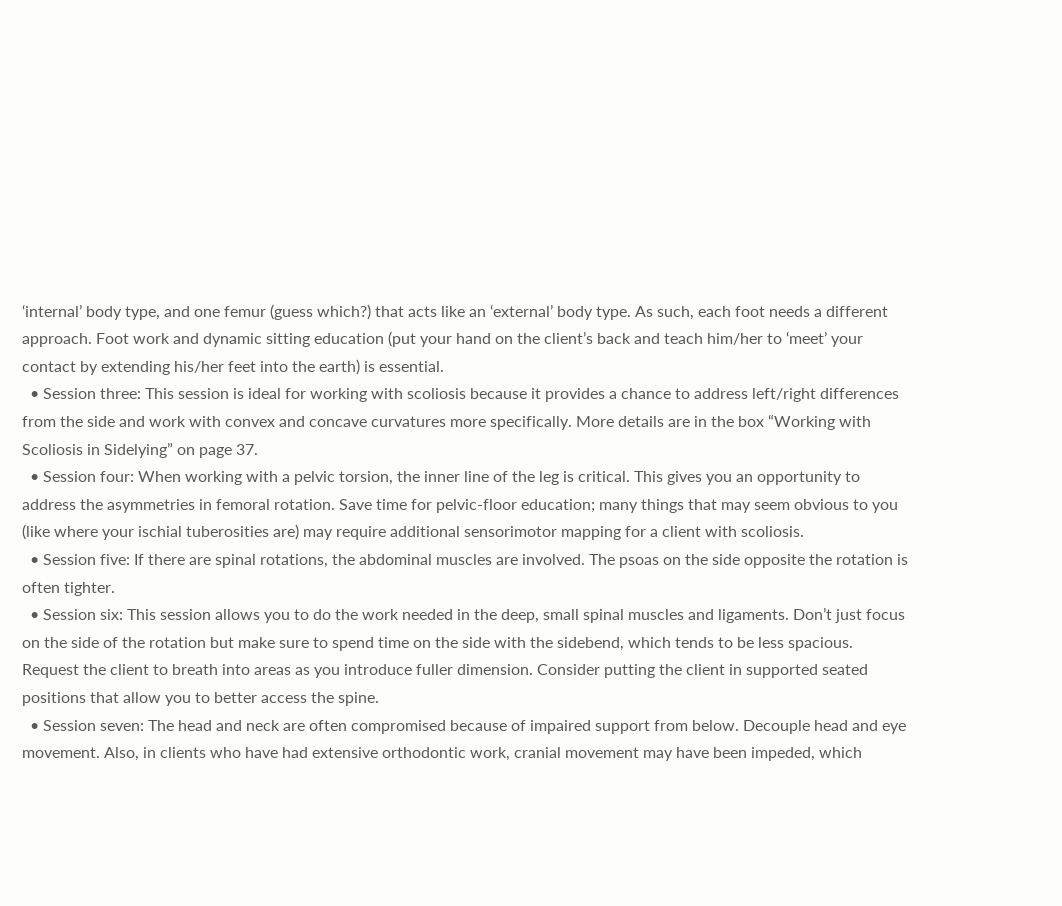‘internal’ body type, and one femur (guess which?) that acts like an ‘external’ body type. As such, each foot needs a different approach. Foot work and dynamic sitting education (put your hand on the client’s back and teach him/her to ‘meet’ your contact by extending his/her feet into the earth) is essential.
  • Session three: This session is ideal for working with scoliosis because it provides a chance to address left/right differences from the side and work with convex and concave curvatures more specifically. More details are in the box “Working with Scoliosis in Sidelying” on page 37.
  • Session four: When working with a pelvic torsion, the inner line of the leg is critical. This gives you an opportunity to address the asymmetries in femoral rotation. Save time for pelvic-floor education; many things that may seem obvious to you (like where your ischial tuberosities are) may require additional sensorimotor mapping for a client with scoliosis.
  • Session five: If there are spinal rotations, the abdominal muscles are involved. The psoas on the side opposite the rotation is often tighter.
  • Session six: This session allows you to do the work needed in the deep, small spinal muscles and ligaments. Don’t just focus on the side of the rotation but make sure to spend time on the side with the sidebend, which tends to be less spacious. Request the client to breath into areas as you introduce fuller dimension. Consider putting the client in supported seated positions that allow you to better access the spine.
  • Session seven: The head and neck are often compromised because of impaired support from below. Decouple head and eye movement. Also, in clients who have had extensive orthodontic work, cranial movement may have been impeded, which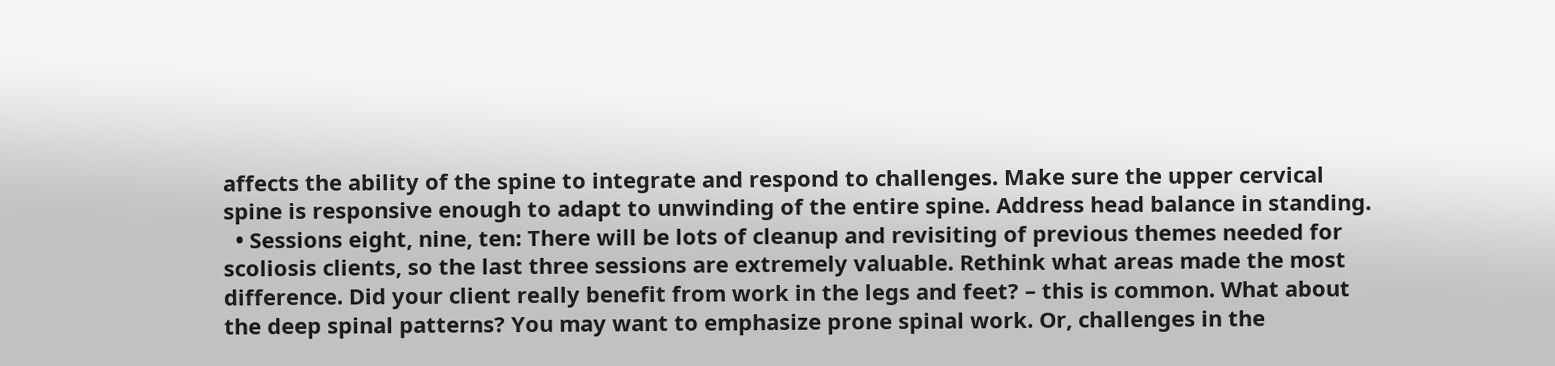affects the ability of the spine to integrate and respond to challenges. Make sure the upper cervical spine is responsive enough to adapt to unwinding of the entire spine. Address head balance in standing.
  • Sessions eight, nine, ten: There will be lots of cleanup and revisiting of previous themes needed for scoliosis clients, so the last three sessions are extremely valuable. Rethink what areas made the most difference. Did your client really benefit from work in the legs and feet? – this is common. What about the deep spinal patterns? You may want to emphasize prone spinal work. Or, challenges in the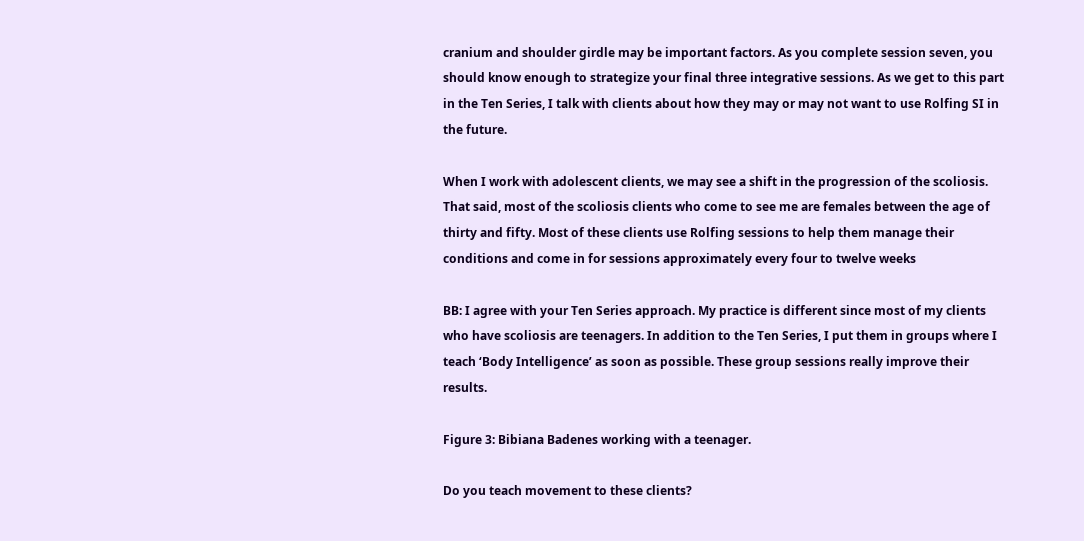cranium and shoulder girdle may be important factors. As you complete session seven, you should know enough to strategize your final three integrative sessions. As we get to this part in the Ten Series, I talk with clients about how they may or may not want to use Rolfing SI in the future.

When I work with adolescent clients, we may see a shift in the progression of the scoliosis. That said, most of the scoliosis clients who come to see me are females between the age of thirty and fifty. Most of these clients use Rolfing sessions to help them manage their conditions and come in for sessions approximately every four to twelve weeks

BB: I agree with your Ten Series approach. My practice is different since most of my clients who have scoliosis are teenagers. In addition to the Ten Series, I put them in groups where I teach ‘Body Intelligence’ as soon as possible. These group sessions really improve their results.

Figure 3: Bibiana Badenes working with a teenager.

Do you teach movement to these clients?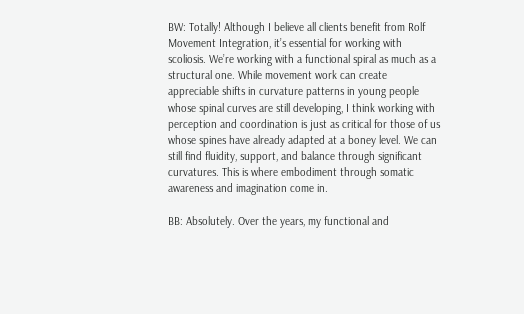BW: Totally! Although I believe all clients benefit from Rolf Movement Integration, it’s essential for working with scoliosis. We’re working with a functional spiral as much as a structural one. While movement work can create appreciable shifts in curvature patterns in young people whose spinal curves are still developing, I think working with perception and coordination is just as critical for those of us whose spines have already adapted at a boney level. We can still find fluidity, support, and balance through significant curvatures. This is where embodiment through somatic awareness and imagination come in.

BB: Absolutely. Over the years, my functional and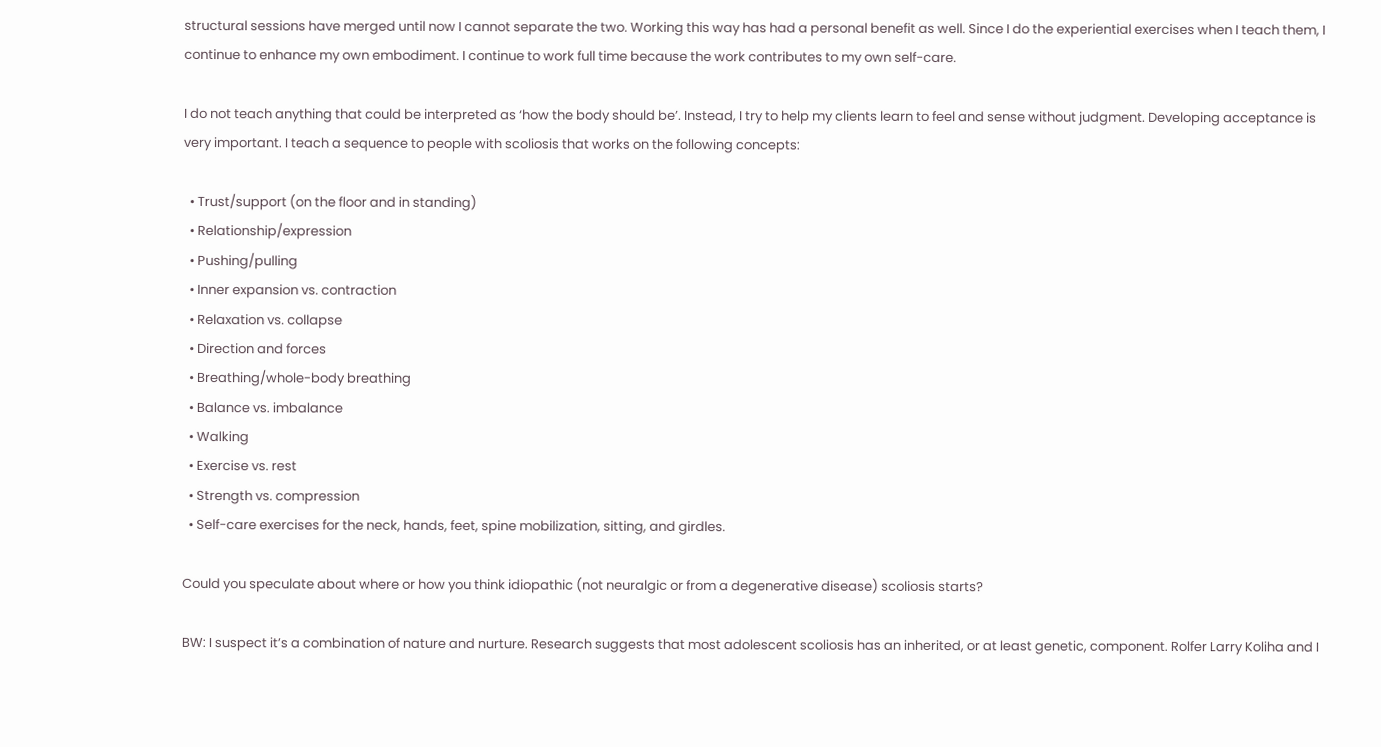structural sessions have merged until now I cannot separate the two. Working this way has had a personal benefit as well. Since I do the experiential exercises when I teach them, I continue to enhance my own embodiment. I continue to work full time because the work contributes to my own self-care.

I do not teach anything that could be interpreted as ‘how the body should be’. Instead, I try to help my clients learn to feel and sense without judgment. Developing acceptance is very important. I teach a sequence to people with scoliosis that works on the following concepts:

  • Trust/support (on the floor and in standing)
  • Relationship/expression
  • Pushing/pulling
  • Inner expansion vs. contraction
  • Relaxation vs. collapse
  • Direction and forces
  • Breathing/whole-body breathing
  • Balance vs. imbalance
  • Walking
  • Exercise vs. rest
  • Strength vs. compression
  • Self-care exercises for the neck, hands, feet, spine mobilization, sitting, and girdles.

Could you speculate about where or how you think idiopathic (not neuralgic or from a degenerative disease) scoliosis starts?

BW: I suspect it’s a combination of nature and nurture. Research suggests that most adolescent scoliosis has an inherited, or at least genetic, component. Rolfer Larry Koliha and I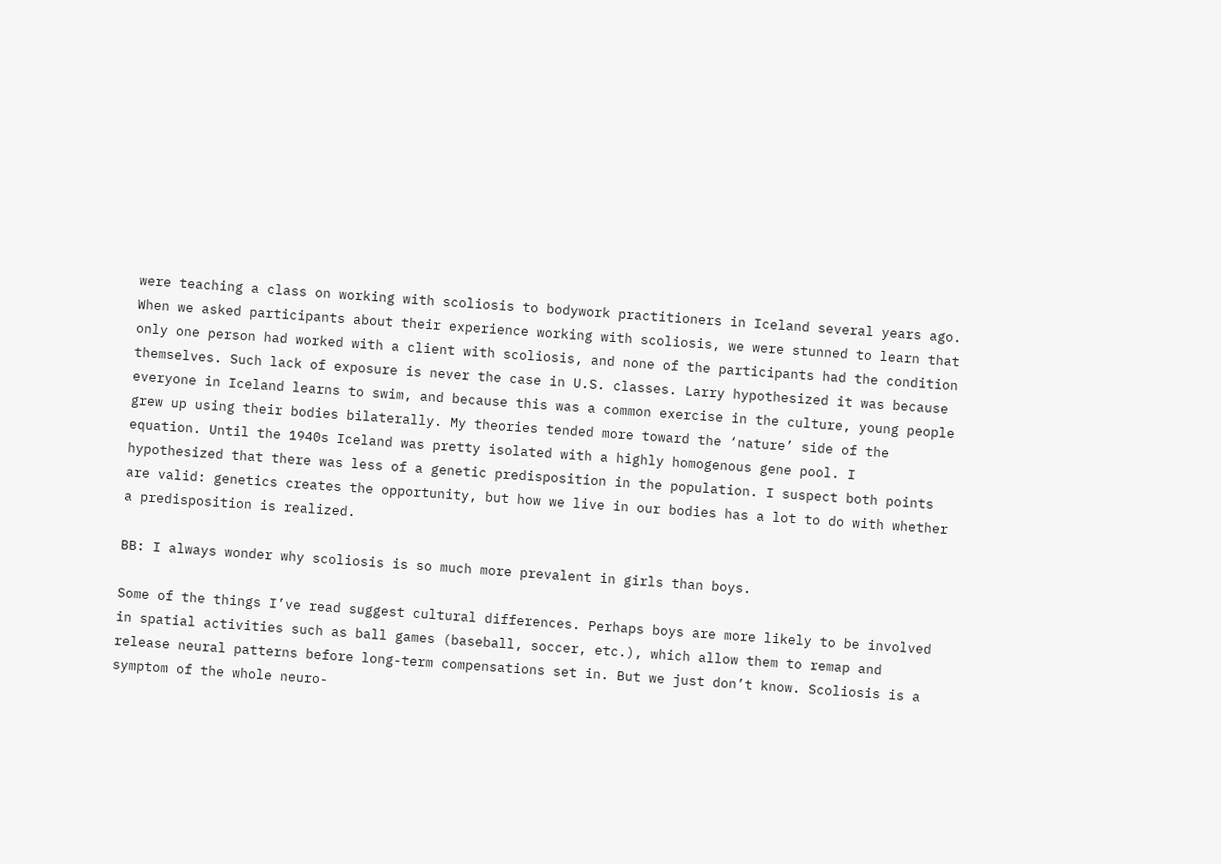were teaching a class on working with scoliosis to bodywork practitioners in Iceland several years ago. When we asked participants about their experience working with scoliosis, we were stunned to learn that only one person had worked with a client with scoliosis, and none of the participants had the condition themselves. Such lack of exposure is never the case in U.S. classes. Larry hypothesized it was because everyone in Iceland learns to swim, and because this was a common exercise in the culture, young people grew up using their bodies bilaterally. My theories tended more toward the ‘nature’ side of the equation. Until the 1940s Iceland was pretty isolated with a highly homogenous gene pool. I hypothesized that there was less of a genetic predisposition in the population. I suspect both points are valid: genetics creates the opportunity, but how we live in our bodies has a lot to do with whether a predisposition is realized.

BB: I always wonder why scoliosis is so much more prevalent in girls than boys.

Some of the things I’ve read suggest cultural differences. Perhaps boys are more likely to be involved in spatial activities such as ball games (baseball, soccer, etc.), which allow them to remap and release neural patterns before long-term compensations set in. But we just don’t know. Scoliosis is a symptom of the whole neuro-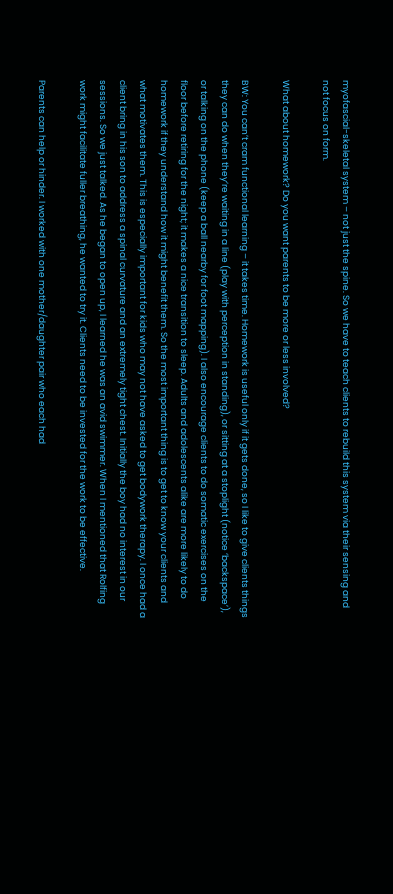myofascial-skeletal system – not just the spine. So we have to teach clients to rebuild this system via their sensing and not focus on form.

What about homework? Do you want parents to be more or less involved?

BW: You can’t cram functional learning – it takes time. Homework is useful only if it gets done, so I like to give clients things they can do when they’re waiting in a line (play with perception in standing), or sitting at a stoplight (notice ‘backspace’), or talking on the phone (keep a ball nearby for foot mapping). I also encourage clients to do somatic exercises on the floor before retiring for the night; it makes a nice transition to sleep. Adults and adolescents alike are more likely to do homework if they understand how it might benefit them. So the most important thing is to get to know your clients and what motivates them. This is especially important for kids who may not have asked to get bodywork therapy. I once had a client bring in his son to address a spinal curvature and an extremely tight chest. Initially the boy had no interest in our sessions. So we just talked. As he began to open up, I learned he was an avid swimmer. When I mentioned that Rolfing work might facilitate fuller breathing, he wanted to try it. Clients need to be invested for the work to be effective.

Parents can help or hinder. I worked with one mother/daughter pair who each had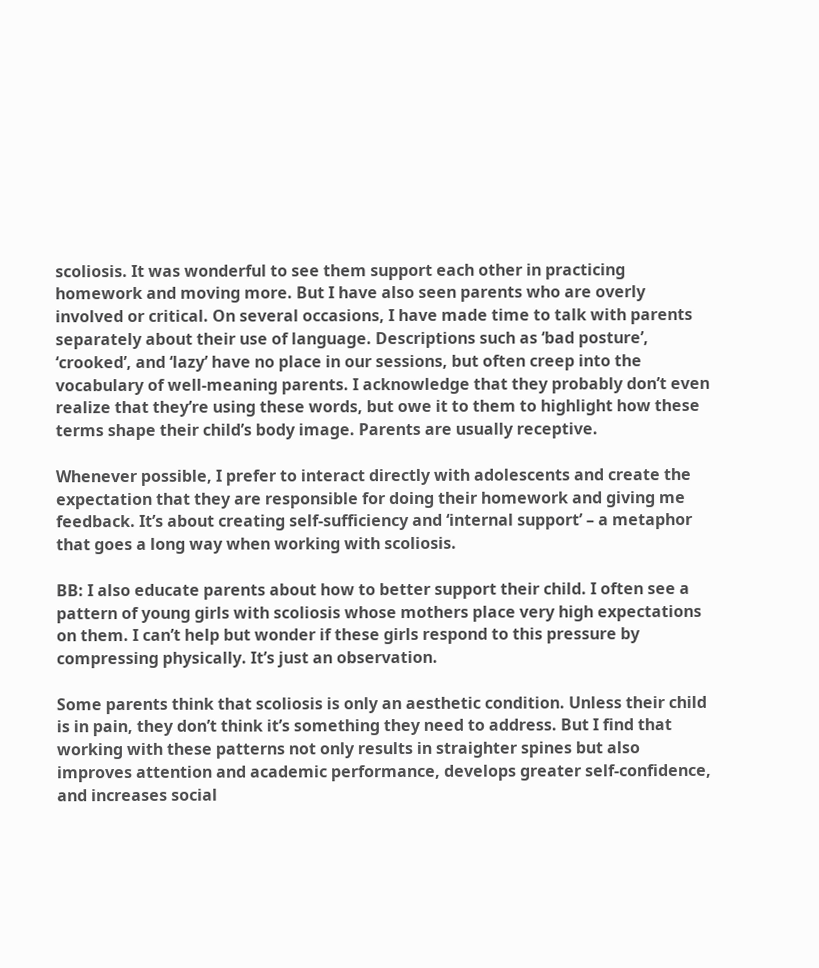scoliosis. It was wonderful to see them support each other in practicing homework and moving more. But I have also seen parents who are overly involved or critical. On several occasions, I have made time to talk with parents separately about their use of language. Descriptions such as ‘bad posture’, ‘crooked’, and ‘lazy’ have no place in our sessions, but often creep into the vocabulary of well-meaning parents. I acknowledge that they probably don’t even realize that they’re using these words, but owe it to them to highlight how these terms shape their child’s body image. Parents are usually receptive.

Whenever possible, I prefer to interact directly with adolescents and create the expectation that they are responsible for doing their homework and giving me feedback. It’s about creating self-sufficiency and ‘internal support’ – a metaphor that goes a long way when working with scoliosis.

BB: I also educate parents about how to better support their child. I often see a pattern of young girls with scoliosis whose mothers place very high expectations on them. I can’t help but wonder if these girls respond to this pressure by compressing physically. It’s just an observation.

Some parents think that scoliosis is only an aesthetic condition. Unless their child is in pain, they don’t think it’s something they need to address. But I find that working with these patterns not only results in straighter spines but also improves attention and academic performance, develops greater self-confidence, and increases social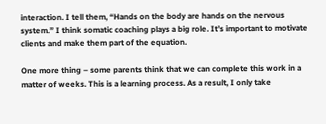interaction. I tell them, “Hands on the body are hands on the nervous system.” I think somatic coaching plays a big role. It’s important to motivate clients and make them part of the equation.

One more thing – some parents think that we can complete this work in a matter of weeks. This is a learning process. As a result, I only take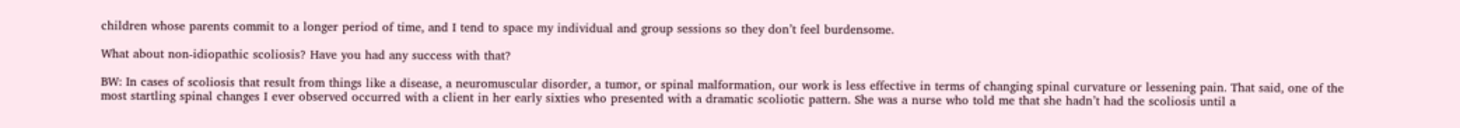children whose parents commit to a longer period of time, and I tend to space my individual and group sessions so they don’t feel burdensome.

What about non-idiopathic scoliosis? Have you had any success with that?

BW: In cases of scoliosis that result from things like a disease, a neuromuscular disorder, a tumor, or spinal malformation, our work is less effective in terms of changing spinal curvature or lessening pain. That said, one of the most startling spinal changes I ever observed occurred with a client in her early sixties who presented with a dramatic scoliotic pattern. She was a nurse who told me that she hadn’t had the scoliosis until a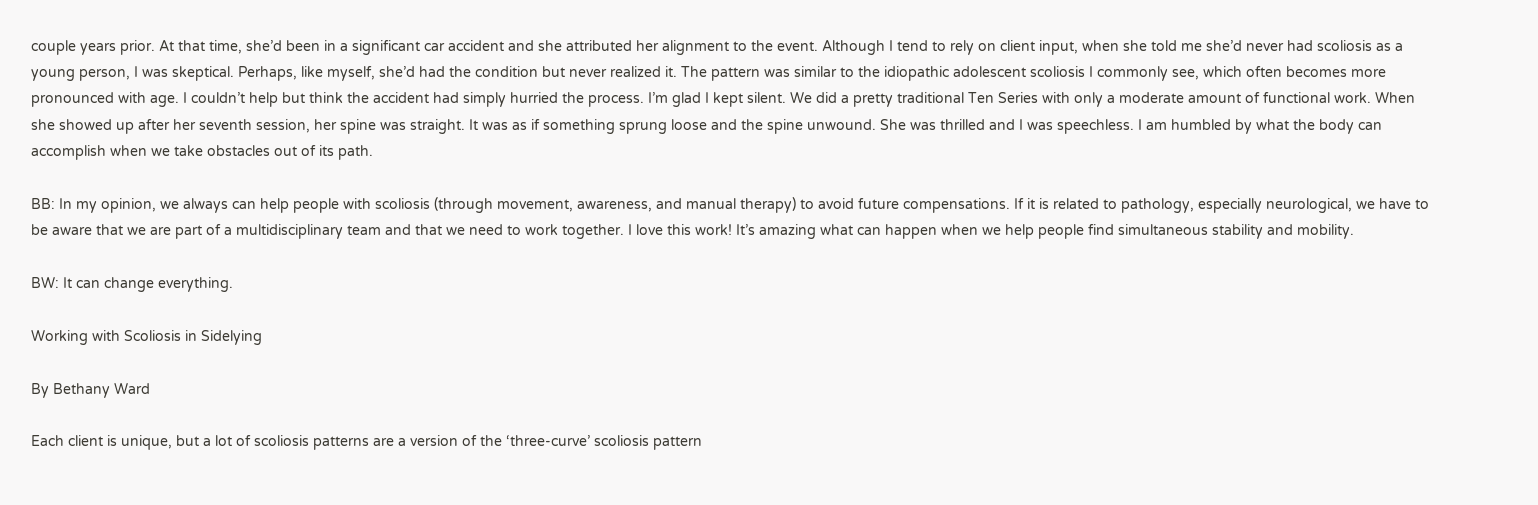couple years prior. At that time, she’d been in a significant car accident and she attributed her alignment to the event. Although I tend to rely on client input, when she told me she’d never had scoliosis as a young person, I was skeptical. Perhaps, like myself, she’d had the condition but never realized it. The pattern was similar to the idiopathic adolescent scoliosis I commonly see, which often becomes more pronounced with age. I couldn’t help but think the accident had simply hurried the process. I’m glad I kept silent. We did a pretty traditional Ten Series with only a moderate amount of functional work. When she showed up after her seventh session, her spine was straight. It was as if something sprung loose and the spine unwound. She was thrilled and I was speechless. I am humbled by what the body can accomplish when we take obstacles out of its path.

BB: In my opinion, we always can help people with scoliosis (through movement, awareness, and manual therapy) to avoid future compensations. If it is related to pathology, especially neurological, we have to be aware that we are part of a multidisciplinary team and that we need to work together. I love this work! It’s amazing what can happen when we help people find simultaneous stability and mobility.

BW: It can change everything.

Working with Scoliosis in Sidelying

By Bethany Ward

Each client is unique, but a lot of scoliosis patterns are a version of the ‘three-curve’ scoliosis pattern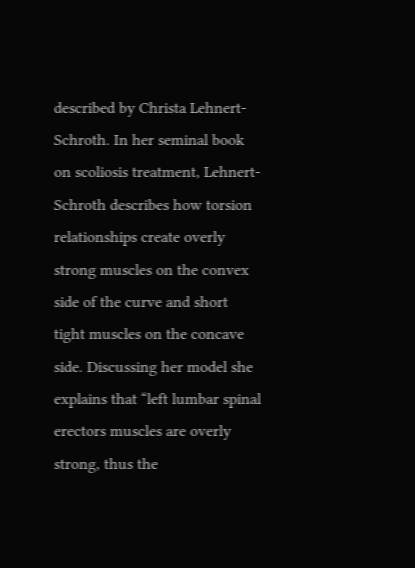described by Christa Lehnert-Schroth. In her seminal book on scoliosis treatment, Lehnert-Schroth describes how torsion relationships create overly strong muscles on the convex side of the curve and short tight muscles on the concave side. Discussing her model she explains that “left lumbar spinal erectors muscles are overly strong, thus the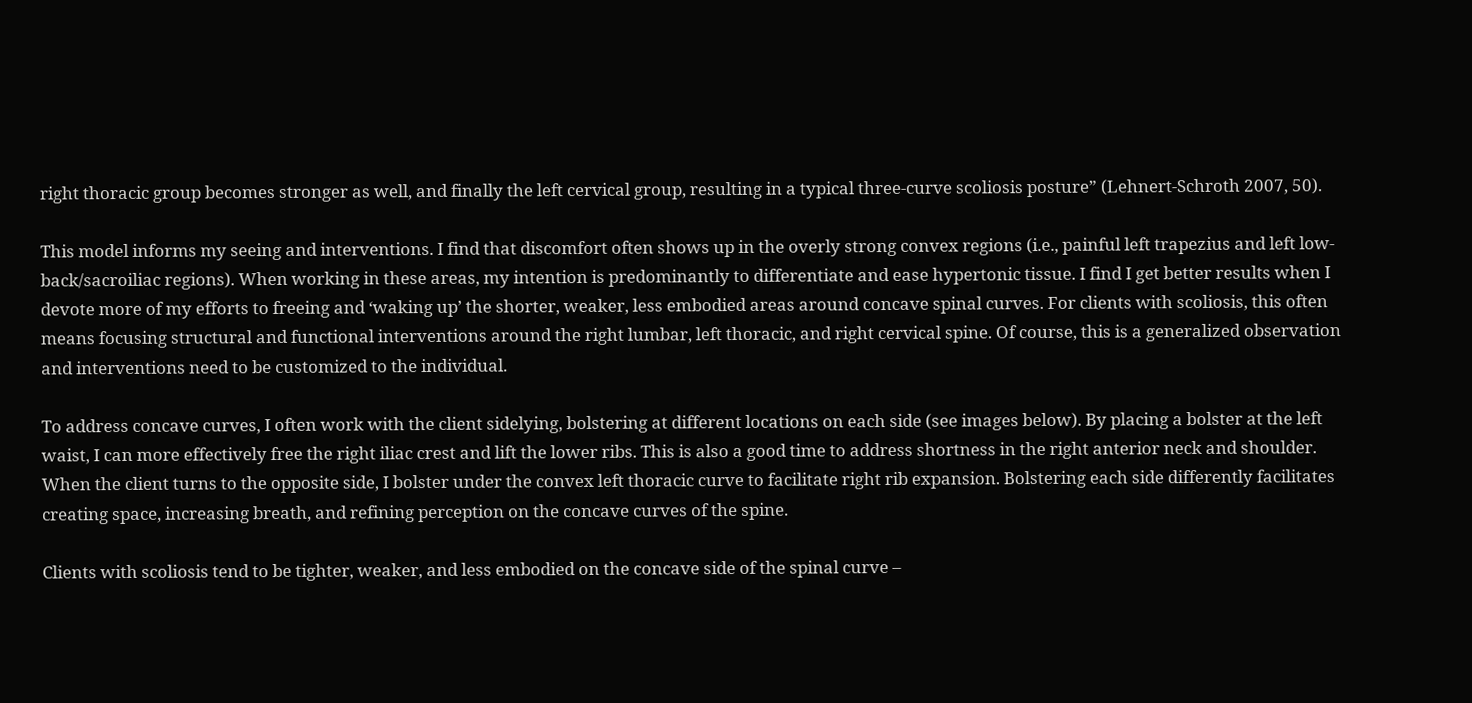right thoracic group becomes stronger as well, and finally the left cervical group, resulting in a typical three-curve scoliosis posture” (Lehnert-Schroth 2007, 50).

This model informs my seeing and interventions. I find that discomfort often shows up in the overly strong convex regions (i.e., painful left trapezius and left low-back/sacroiliac regions). When working in these areas, my intention is predominantly to differentiate and ease hypertonic tissue. I find I get better results when I devote more of my efforts to freeing and ‘waking up’ the shorter, weaker, less embodied areas around concave spinal curves. For clients with scoliosis, this often means focusing structural and functional interventions around the right lumbar, left thoracic, and right cervical spine. Of course, this is a generalized observation and interventions need to be customized to the individual.

To address concave curves, I often work with the client sidelying, bolstering at different locations on each side (see images below). By placing a bolster at the left waist, I can more effectively free the right iliac crest and lift the lower ribs. This is also a good time to address shortness in the right anterior neck and shoulder. When the client turns to the opposite side, I bolster under the convex left thoracic curve to facilitate right rib expansion. Bolstering each side differently facilitates creating space, increasing breath, and refining perception on the concave curves of the spine.

Clients with scoliosis tend to be tighter, weaker, and less embodied on the concave side of the spinal curve –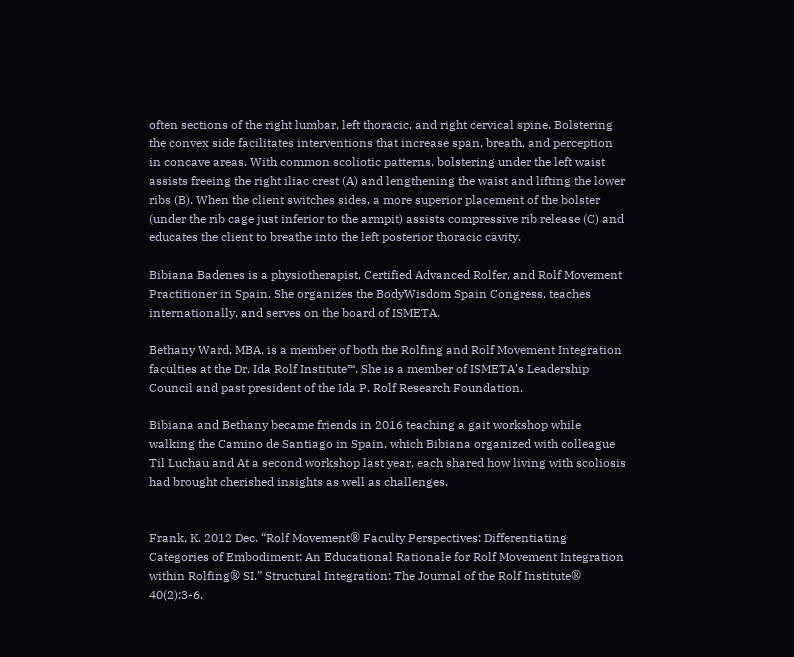often sections of the right lumbar, left thoracic, and right cervical spine. Bolstering the convex side facilitates interventions that increase span, breath, and perception in concave areas. With common scoliotic patterns, bolstering under the left waist assists freeing the right iliac crest (A) and lengthening the waist and lifting the lower ribs (B). When the client switches sides, a more superior placement of the bolster (under the rib cage just inferior to the armpit) assists compressive rib release (C) and educates the client to breathe into the left posterior thoracic cavity.

Bibiana Badenes is a physiotherapist, Certified Advanced Rolfer, and Rolf Movement Practitioner in Spain. She organizes the BodyWisdom Spain Congress, teaches internationally, and serves on the board of ISMETA.

Bethany Ward, MBA, is a member of both the Rolfing and Rolf Movement Integration faculties at the Dr. Ida Rolf Institute™. She is a member of ISMETA’s Leadership Council and past president of the Ida P. Rolf Research Foundation.

Bibiana and Bethany became friends in 2016 teaching a gait workshop while walking the Camino de Santiago in Spain, which Bibiana organized with colleague Til Luchau and At a second workshop last year, each shared how living with scoliosis had brought cherished insights as well as challenges.


Frank, K. 2012 Dec. “Rolf Movement® Faculty Perspectives: Differentiating Categories of Embodiment: An Educational Rationale for Rolf Movement Integration within Rolfing® SI.” Structural Integration: The Journal of the Rolf Institute® 40(2):3-6.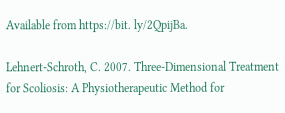Available from https://bit. ly/2QpijBa.

Lehnert-Schroth, C. 2007. Three-Dimensional Treatment for Scoliosis: A Physiotherapeutic Method for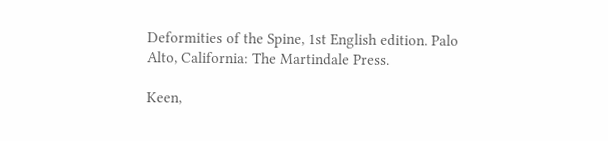Deformities of the Spine, 1st English edition. Palo Alto, California: The Martindale Press.

Keen,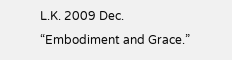L.K. 2009 Dec. “Embodiment and Grace.”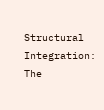Structural Integration: The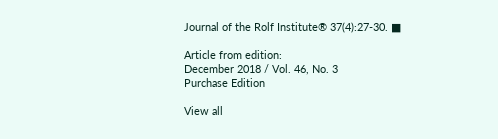Journal of the Rolf Institute® 37(4):27-30. ■

Article from edition:
December 2018 / Vol. 46, No. 3
Purchase Edition

View all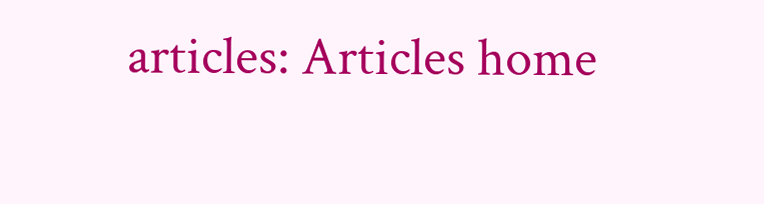articles: Articles home